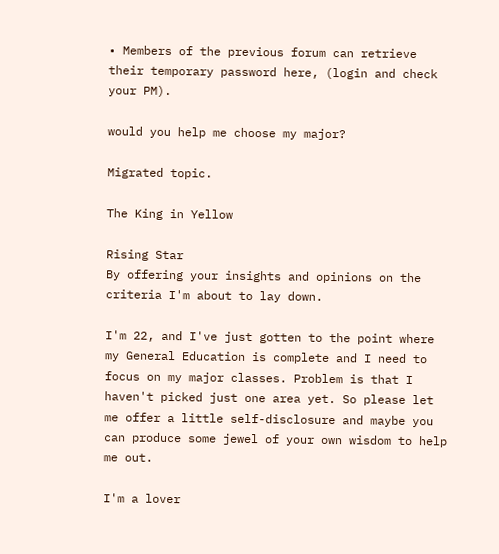• Members of the previous forum can retrieve their temporary password here, (login and check your PM).

would you help me choose my major?

Migrated topic.

The King in Yellow

Rising Star
By offering your insights and opinions on the criteria I'm about to lay down.

I'm 22, and I've just gotten to the point where my General Education is complete and I need to focus on my major classes. Problem is that I haven't picked just one area yet. So please let me offer a little self-disclosure and maybe you can produce some jewel of your own wisdom to help me out.

I'm a lover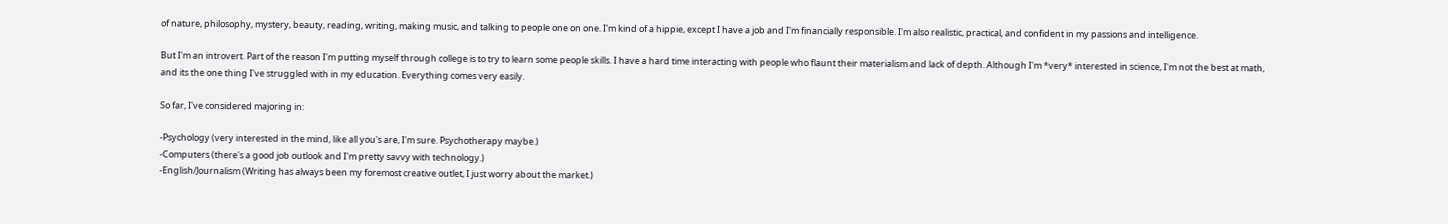of nature, philosophy, mystery, beauty, reading, writing, making music, and talking to people one on one. I'm kind of a hippie, except I have a job and I'm financially responsible. I'm also realistic, practical, and confident in my passions and intelligence.

But I'm an introvert. Part of the reason I'm putting myself through college is to try to learn some people skills. I have a hard time interacting with people who flaunt their materialism and lack of depth. Although I'm *very* interested in science, I'm not the best at math, and its the one thing I've struggled with in my education. Everything comes very easily.

So far, I've considered majoring in:

-Psychology (very interested in the mind, like all you's are, I'm sure. Psychotherapy maybe.)
-Computers (there's a good job outlook and I'm pretty savvy with technology.)
-English/Journalism (Writing has always been my foremost creative outlet, I just worry about the market.)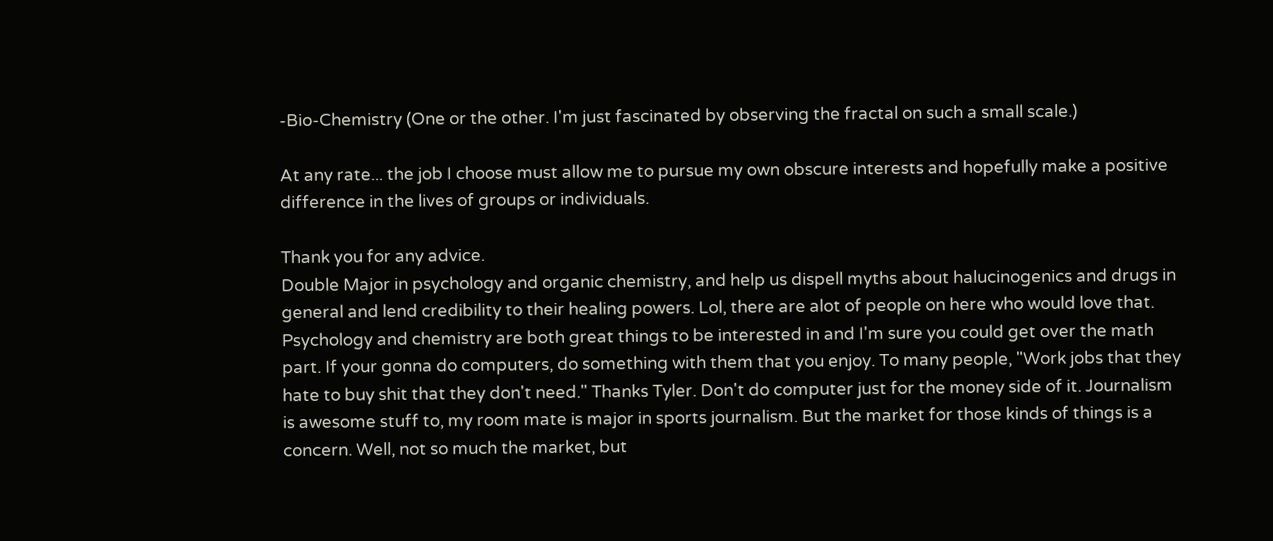-Bio-Chemistry (One or the other. I'm just fascinated by observing the fractal on such a small scale.)

At any rate... the job I choose must allow me to pursue my own obscure interests and hopefully make a positive difference in the lives of groups or individuals.

Thank you for any advice.
Double Major in psychology and organic chemistry, and help us dispell myths about halucinogenics and drugs in general and lend credibility to their healing powers. Lol, there are alot of people on here who would love that. Psychology and chemistry are both great things to be interested in and I'm sure you could get over the math part. If your gonna do computers, do something with them that you enjoy. To many people, "Work jobs that they hate to buy shit that they don't need." Thanks Tyler. Don't do computer just for the money side of it. Journalism is awesome stuff to, my room mate is major in sports journalism. But the market for those kinds of things is a concern. Well, not so much the market, but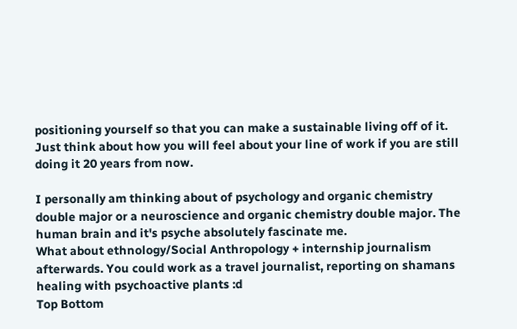positioning yourself so that you can make a sustainable living off of it. Just think about how you will feel about your line of work if you are still doing it 20 years from now.

I personally am thinking about of psychology and organic chemistry double major or a neuroscience and organic chemistry double major. The human brain and it's psyche absolutely fascinate me.
What about ethnology/Social Anthropology + internship journalism afterwards. You could work as a travel journalist, reporting on shamans healing with psychoactive plants :d
Top Bottom